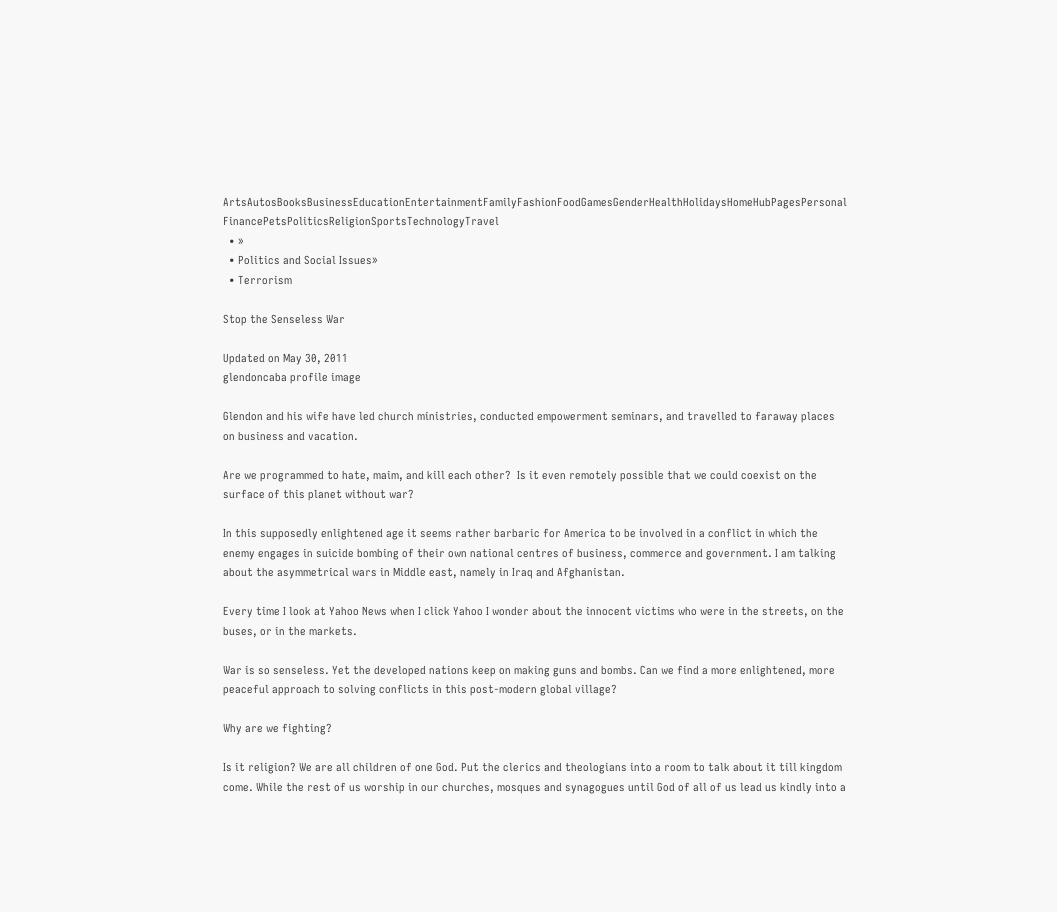ArtsAutosBooksBusinessEducationEntertainmentFamilyFashionFoodGamesGenderHealthHolidaysHomeHubPagesPersonal FinancePetsPoliticsReligionSportsTechnologyTravel
  • »
  • Politics and Social Issues»
  • Terrorism

Stop the Senseless War

Updated on May 30, 2011
glendoncaba profile image

Glendon and his wife have led church ministries, conducted empowerment seminars, and travelled to faraway places on business and vacation.

Are we programmed to hate, maim, and kill each other?  Is it even remotely possible that we could coexist on the surface of this planet without war?

In this supposedly enlightened age it seems rather barbaric for America to be involved in a conflict in which the enemy engages in suicide bombing of their own national centres of business, commerce and government. I am talking about the asymmetrical wars in Middle east, namely in Iraq and Afghanistan.

Every time I look at Yahoo News when I click Yahoo I wonder about the innocent victims who were in the streets, on the buses, or in the markets.

War is so senseless. Yet the developed nations keep on making guns and bombs. Can we find a more enlightened, more peaceful approach to solving conflicts in this post-modern global village?

Why are we fighting?

Is it religion? We are all children of one God. Put the clerics and theologians into a room to talk about it till kingdom come. While the rest of us worship in our churches, mosques and synagogues until God of all of us lead us kindly into a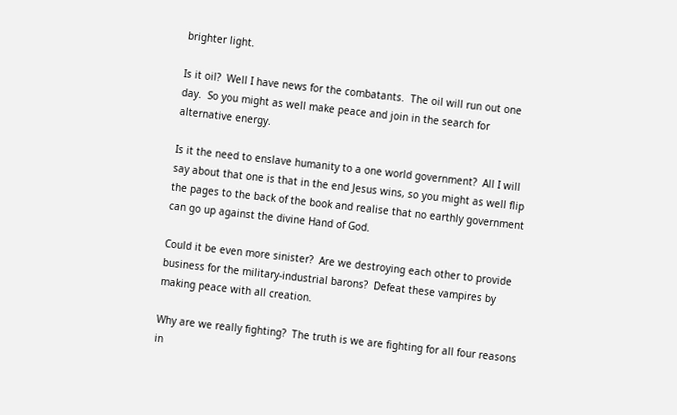brighter light.

Is it oil?  Well I have news for the combatants.  The oil will run out one day.  So you might as well make peace and join in the search for alternative energy.

Is it the need to enslave humanity to a one world government?  All I will say about that one is that in the end Jesus wins, so you might as well flip the pages to the back of the book and realise that no earthly government can go up against the divine Hand of God.

Could it be even more sinister?  Are we destroying each other to provide business for the military-industrial barons?  Defeat these vampires by making peace with all creation.

Why are we really fighting?  The truth is we are fighting for all four reasons in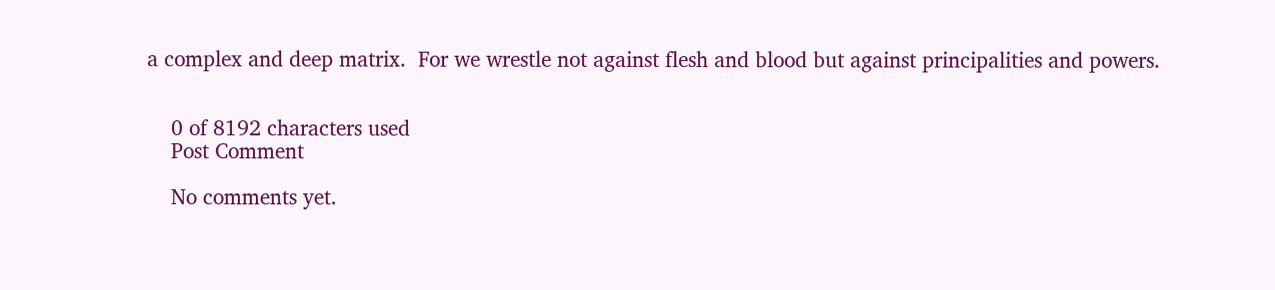a complex and deep matrix.  For we wrestle not against flesh and blood but against principalities and powers.


    0 of 8192 characters used
    Post Comment

    No comments yet.